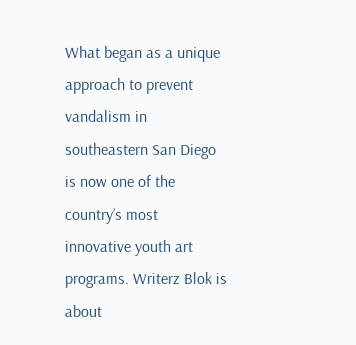What began as a unique approach to prevent vandalism in southeastern San Diego is now one of the country’s most innovative youth art programs. Writerz Blok is about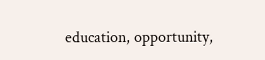education, opportunity,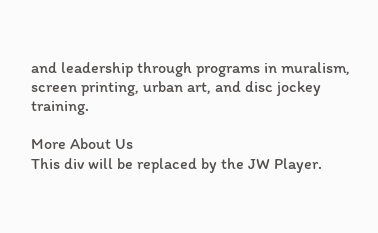and leadership through programs in muralism, screen printing, urban art, and disc jockey training.

More About Us
This div will be replaced by the JW Player.